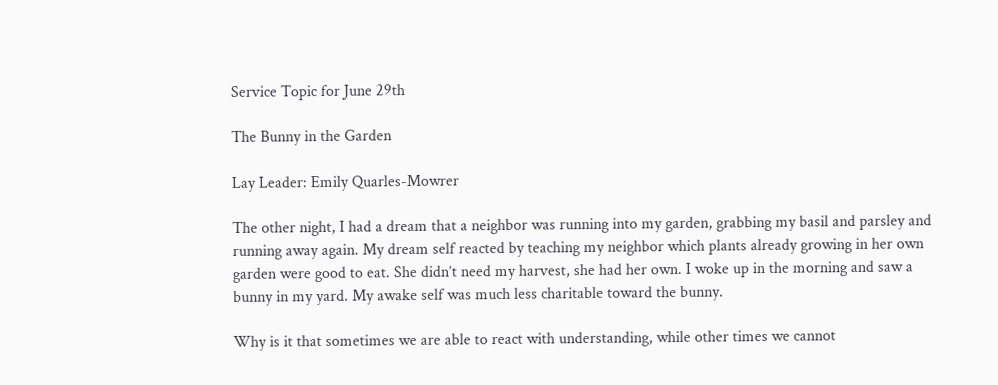Service Topic for June 29th

The Bunny in the Garden

Lay Leader: Emily Quarles-Mowrer

The other night, I had a dream that a neighbor was running into my garden, grabbing my basil and parsley and running away again. My dream self reacted by teaching my neighbor which plants already growing in her own garden were good to eat. She didn’t need my harvest, she had her own. I woke up in the morning and saw a bunny in my yard. My awake self was much less charitable toward the bunny.

Why is it that sometimes we are able to react with understanding, while other times we cannot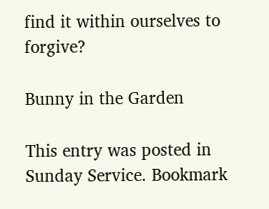find it within ourselves to forgive?

Bunny in the Garden

This entry was posted in Sunday Service. Bookmark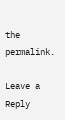the permalink.

Leave a Reply